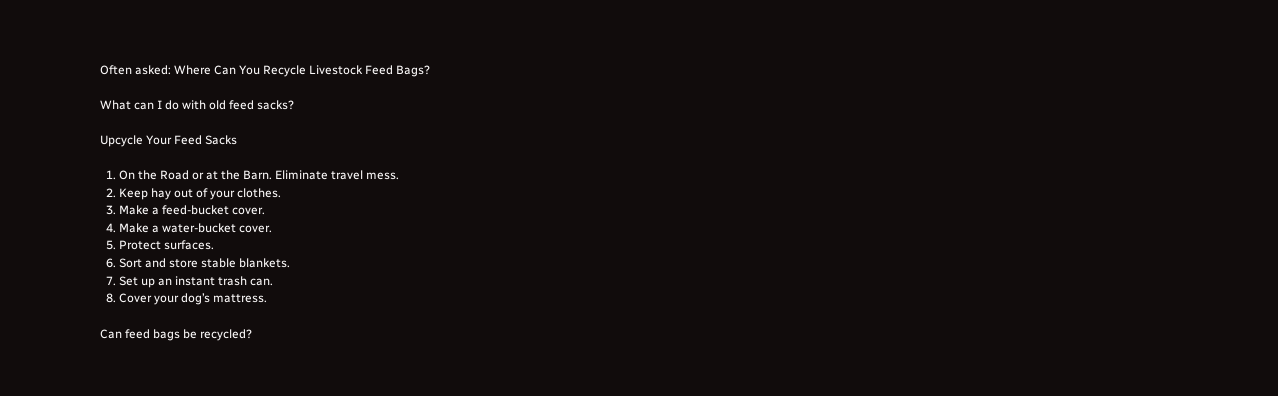Often asked: Where Can You Recycle Livestock Feed Bags?

What can I do with old feed sacks?

Upcycle Your Feed Sacks

  1. On the Road or at the Barn. Eliminate travel mess.
  2. Keep hay out of your clothes.
  3. Make a feed-bucket cover.
  4. Make a water-bucket cover.
  5. Protect surfaces.
  6. Sort and store stable blankets.
  7. Set up an instant trash can.
  8. Cover your dog’s mattress.

Can feed bags be recycled?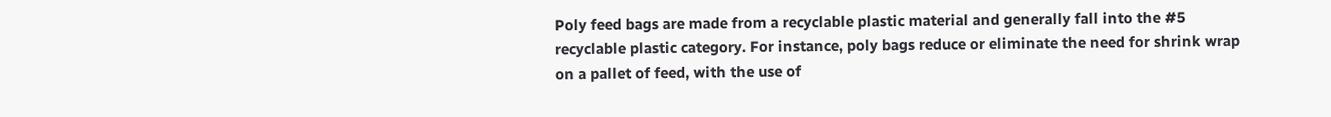Poly feed bags are made from a recyclable plastic material and generally fall into the #5 recyclable plastic category. For instance, poly bags reduce or eliminate the need for shrink wrap on a pallet of feed, with the use of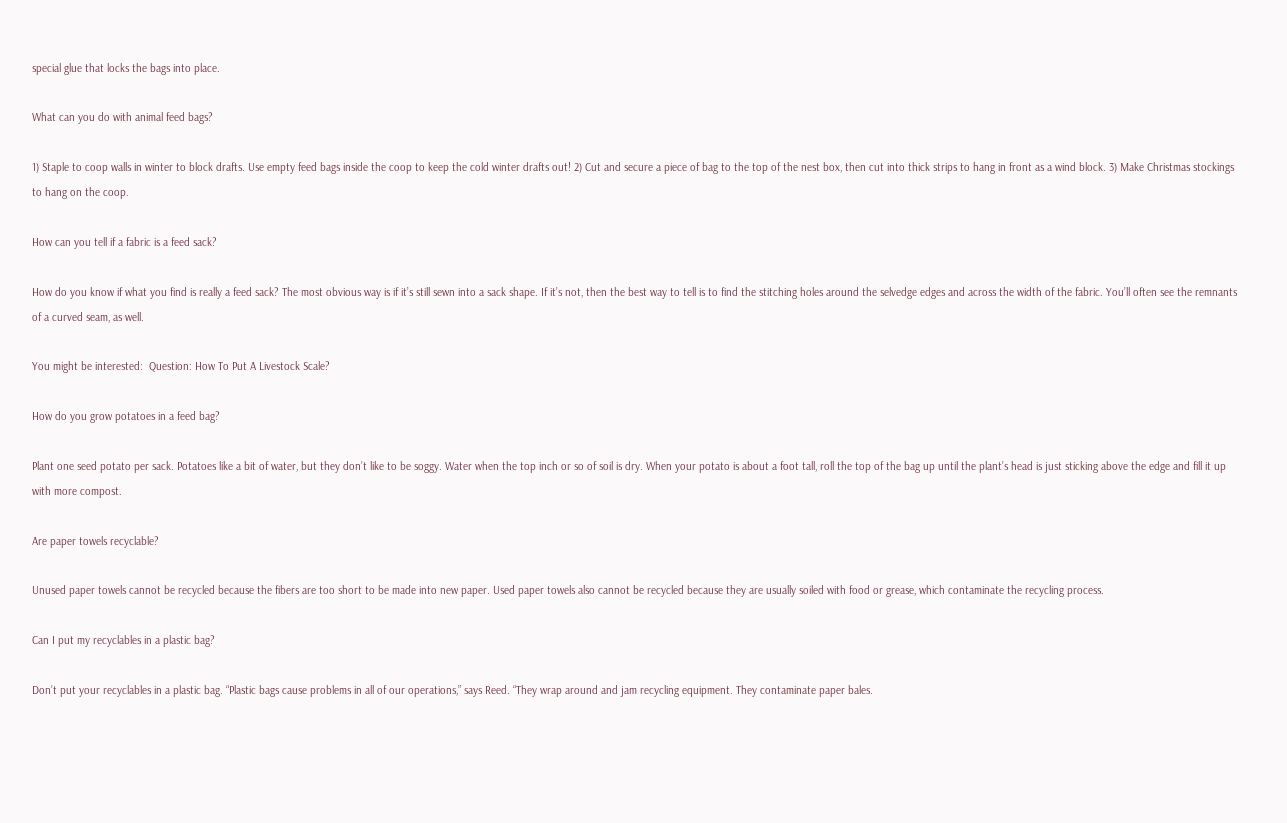special glue that locks the bags into place.

What can you do with animal feed bags?

1) Staple to coop walls in winter to block drafts. Use empty feed bags inside the coop to keep the cold winter drafts out! 2) Cut and secure a piece of bag to the top of the nest box, then cut into thick strips to hang in front as a wind block. 3) Make Christmas stockings to hang on the coop.

How can you tell if a fabric is a feed sack?

How do you know if what you find is really a feed sack? The most obvious way is if it’s still sewn into a sack shape. If it’s not, then the best way to tell is to find the stitching holes around the selvedge edges and across the width of the fabric. You’ll often see the remnants of a curved seam, as well.

You might be interested:  Question: How To Put A Livestock Scale?

How do you grow potatoes in a feed bag?

Plant one seed potato per sack. Potatoes like a bit of water, but they don’t like to be soggy. Water when the top inch or so of soil is dry. When your potato is about a foot tall, roll the top of the bag up until the plant’s head is just sticking above the edge and fill it up with more compost.

Are paper towels recyclable?

Unused paper towels cannot be recycled because the fibers are too short to be made into new paper. Used paper towels also cannot be recycled because they are usually soiled with food or grease, which contaminate the recycling process.

Can I put my recyclables in a plastic bag?

Don’t put your recyclables in a plastic bag. “Plastic bags cause problems in all of our operations,” says Reed. “They wrap around and jam recycling equipment. They contaminate paper bales.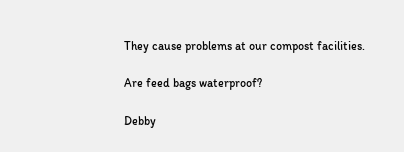They cause problems at our compost facilities.

Are feed bags waterproof?

Debby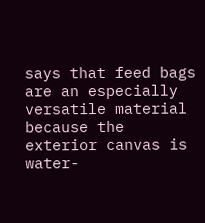says that feed bags are an especially versatile material because the exterior canvas is water-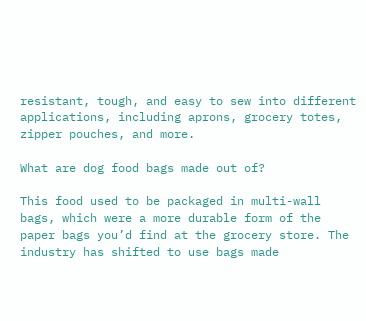resistant, tough, and easy to sew into different applications, including aprons, grocery totes, zipper pouches, and more.

What are dog food bags made out of?

This food used to be packaged in multi-wall bags, which were a more durable form of the paper bags you’d find at the grocery store. The industry has shifted to use bags made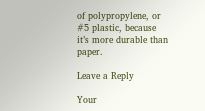of polypropylene, or #5 plastic, because it’s more durable than paper.

Leave a Reply

Your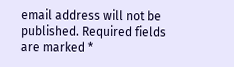email address will not be published. Required fields are marked *